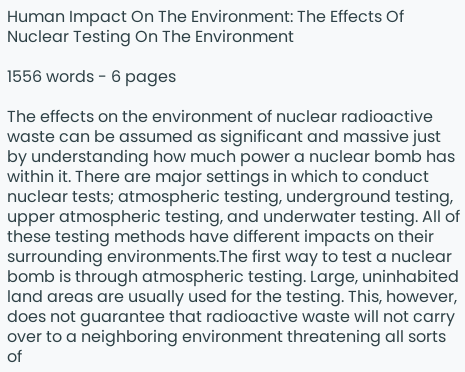Human Impact On The Environment: The Effects Of Nuclear Testing On The Environment

1556 words - 6 pages

The effects on the environment of nuclear radioactive waste can be assumed as significant and massive just by understanding how much power a nuclear bomb has within it. There are major settings in which to conduct nuclear tests; atmospheric testing, underground testing, upper atmospheric testing, and underwater testing. All of these testing methods have different impacts on their surrounding environments.The first way to test a nuclear bomb is through atmospheric testing. Large, uninhabited land areas are usually used for the testing. This, however, does not guarantee that radioactive waste will not carry over to a neighboring environment threatening all sorts of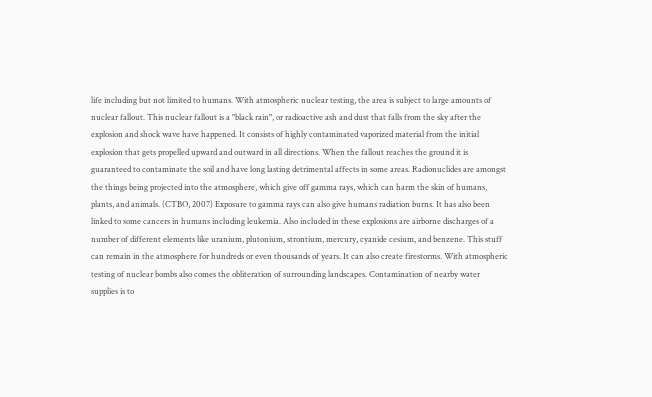life including but not limited to humans. With atmospheric nuclear testing, the area is subject to large amounts of nuclear fallout. This nuclear fallout is a "black rain", or radioactive ash and dust that falls from the sky after the explosion and shock wave have happened. It consists of highly contaminated vaporized material from the initial explosion that gets propelled upward and outward in all directions. When the fallout reaches the ground it is guaranteed to contaminate the soil and have long lasting detrimental affects in some areas. Radionuclides are amongst the things being projected into the atmosphere, which give off gamma rays, which can harm the skin of humans, plants, and animals. (CTBO, 2007) Exposure to gamma rays can also give humans radiation burns. It has also been linked to some cancers in humans including leukemia. Also included in these explosions are airborne discharges of a number of different elements like uranium, plutonium, strontium, mercury, cyanide cesium, and benzene. This stuff can remain in the atmosphere for hundreds or even thousands of years. It can also create firestorms. With atmospheric testing of nuclear bombs also comes the obliteration of surrounding landscapes. Contamination of nearby water supplies is to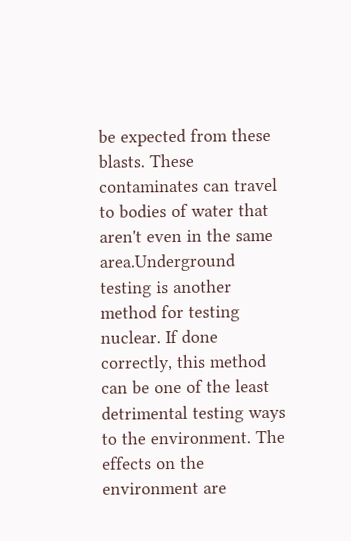be expected from these blasts. These contaminates can travel to bodies of water that aren't even in the same area.Underground testing is another method for testing nuclear. If done correctly, this method can be one of the least detrimental testing ways to the environment. The effects on the environment are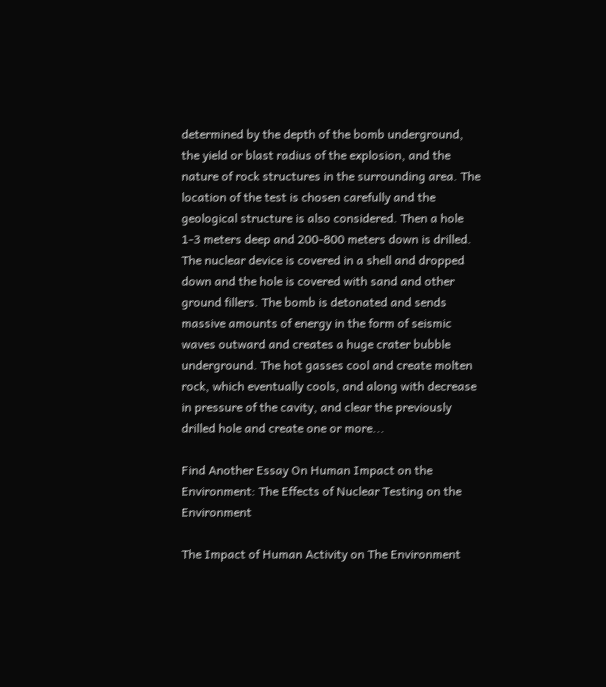determined by the depth of the bomb underground, the yield or blast radius of the explosion, and the nature of rock structures in the surrounding area. The location of the test is chosen carefully and the geological structure is also considered. Then a hole 1-3 meters deep and 200-800 meters down is drilled. The nuclear device is covered in a shell and dropped down and the hole is covered with sand and other ground fillers. The bomb is detonated and sends massive amounts of energy in the form of seismic waves outward and creates a huge crater bubble underground. The hot gasses cool and create molten rock, which eventually cools, and along with decrease in pressure of the cavity, and clear the previously drilled hole and create one or more...

Find Another Essay On Human Impact on the Environment: The Effects of Nuclear Testing on the Environment

The Impact of Human Activity on The Environment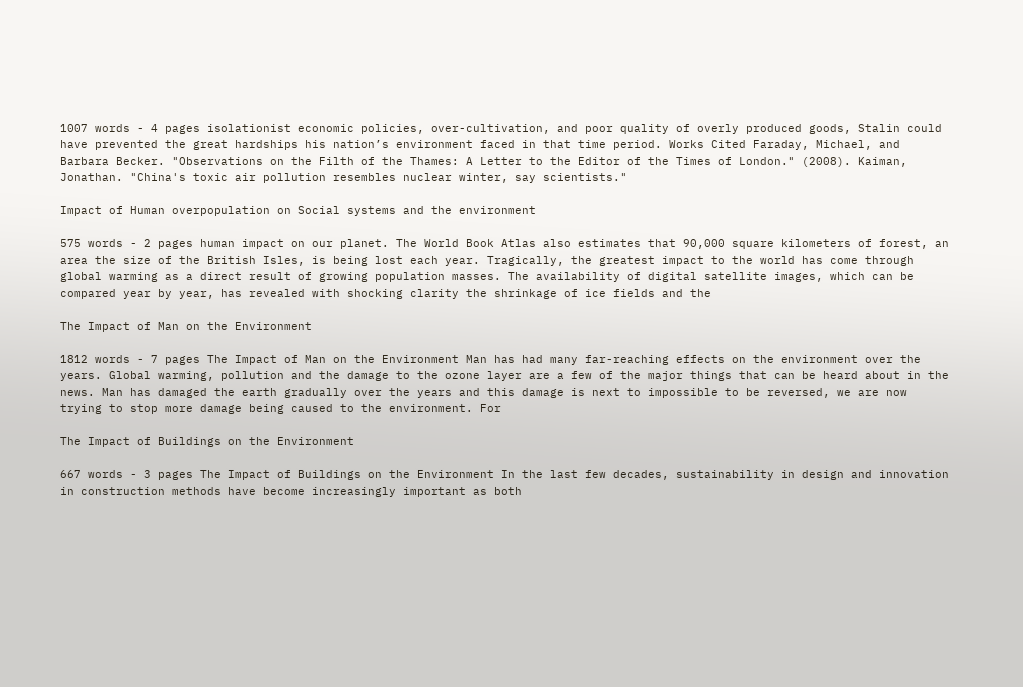1007 words - 4 pages isolationist economic policies, over-cultivation, and poor quality of overly produced goods, Stalin could have prevented the great hardships his nation’s environment faced in that time period. Works Cited Faraday, Michael, and Barbara Becker. "Observations on the Filth of the Thames: A Letter to the Editor of the Times of London." (2008). Kaiman, Jonathan. "China's toxic air pollution resembles nuclear winter, say scientists."

Impact of Human overpopulation on Social systems and the environment

575 words - 2 pages human impact on our planet. The World Book Atlas also estimates that 90,000 square kilometers of forest, an area the size of the British Isles, is being lost each year. Tragically, the greatest impact to the world has come through global warming as a direct result of growing population masses. The availability of digital satellite images, which can be compared year by year, has revealed with shocking clarity the shrinkage of ice fields and the

The Impact of Man on the Environment

1812 words - 7 pages The Impact of Man on the Environment Man has had many far-reaching effects on the environment over the years. Global warming, pollution and the damage to the ozone layer are a few of the major things that can be heard about in the news. Man has damaged the earth gradually over the years and this damage is next to impossible to be reversed, we are now trying to stop more damage being caused to the environment. For

The Impact of Buildings on the Environment

667 words - 3 pages The Impact of Buildings on the Environment In the last few decades, sustainability in design and innovation in construction methods have become increasingly important as both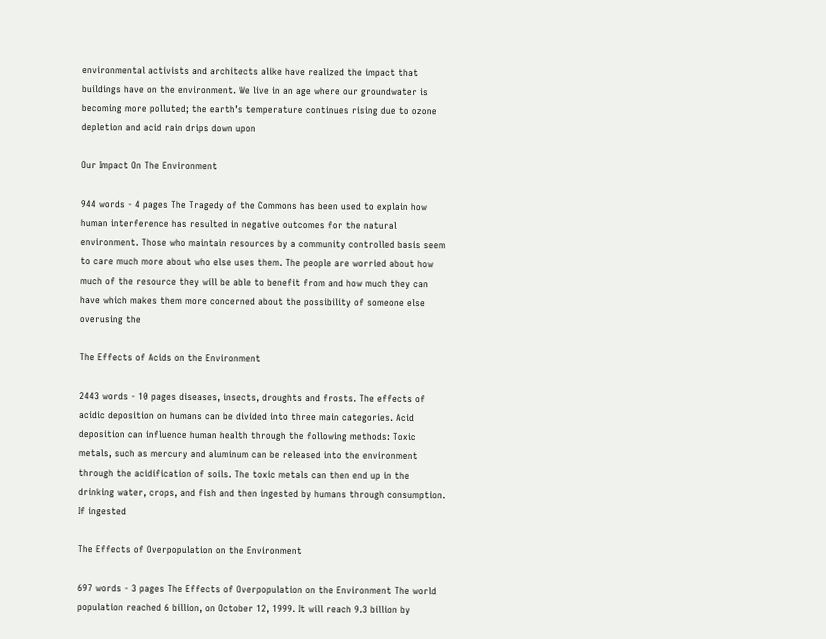environmental activists and architects alike have realized the impact that buildings have on the environment. We live in an age where our groundwater is becoming more polluted; the earth’s temperature continues rising due to ozone depletion and acid rain drips down upon

Our Impact On The Environment

944 words - 4 pages The Tragedy of the Commons has been used to explain how human interference has resulted in negative outcomes for the natural environment. Those who maintain resources by a community controlled basis seem to care much more about who else uses them. The people are worried about how much of the resource they will be able to benefit from and how much they can have which makes them more concerned about the possibility of someone else overusing the

The Effects of Acids on the Environment

2443 words - 10 pages diseases, insects, droughts and frosts. The effects of acidic deposition on humans can be divided into three main categories. Acid deposition can influence human health through the following methods: Toxic metals, such as mercury and aluminum can be released into the environment through the acidification of soils. The toxic metals can then end up in the drinking water, crops, and fish and then ingested by humans through consumption. If ingested

The Effects of Overpopulation on the Environment

697 words - 3 pages The Effects of Overpopulation on the Environment The world population reached 6 billion, on October 12, 1999. It will reach 9.3 billion by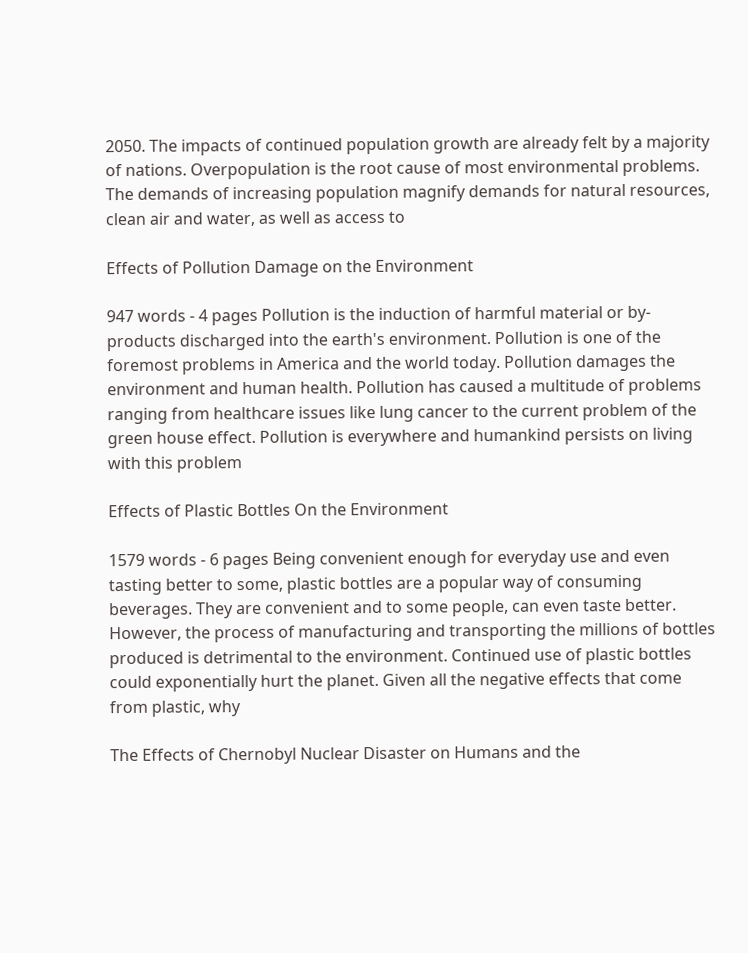2050. The impacts of continued population growth are already felt by a majority of nations. Overpopulation is the root cause of most environmental problems. The demands of increasing population magnify demands for natural resources, clean air and water, as well as access to

Effects of Pollution Damage on the Environment

947 words - 4 pages Pollution is the induction of harmful material or by-products discharged into the earth's environment. Pollution is one of the foremost problems in America and the world today. Pollution damages the environment and human health. Pollution has caused a multitude of problems ranging from healthcare issues like lung cancer to the current problem of the green house effect. Pollution is everywhere and humankind persists on living with this problem

Effects of Plastic Bottles On the Environment

1579 words - 6 pages Being convenient enough for everyday use and even tasting better to some, plastic bottles are a popular way of consuming beverages. They are convenient and to some people, can even taste better. However, the process of manufacturing and transporting the millions of bottles produced is detrimental to the environment. Continued use of plastic bottles could exponentially hurt the planet. Given all the negative effects that come from plastic, why

The Effects of Chernobyl Nuclear Disaster on Humans and the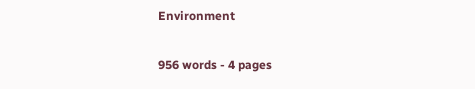Environment

956 words - 4 pages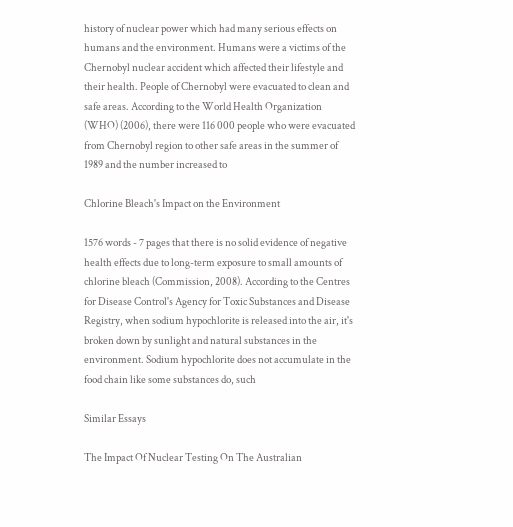history of nuclear power which had many serious effects on humans and the environment. Humans were a victims of the Chernobyl nuclear accident which affected their lifestyle and their health. People of Chernobyl were evacuated to clean and safe areas. According to the World Health Organization (WHO) (2006), there were 116 000 people who were evacuated from Chernobyl region to other safe areas in the summer of 1989 and the number increased to

Chlorine Bleach's Impact on the Environment

1576 words - 7 pages that there is no solid evidence of negative health effects due to long-term exposure to small amounts of chlorine bleach (Commission, 2008). According to the Centres for Disease Control's Agency for Toxic Substances and Disease Registry, when sodium hypochlorite is released into the air, it's broken down by sunlight and natural substances in the environment. Sodium hypochlorite does not accumulate in the food chain like some substances do, such

Similar Essays

The Impact Of Nuclear Testing On The Australian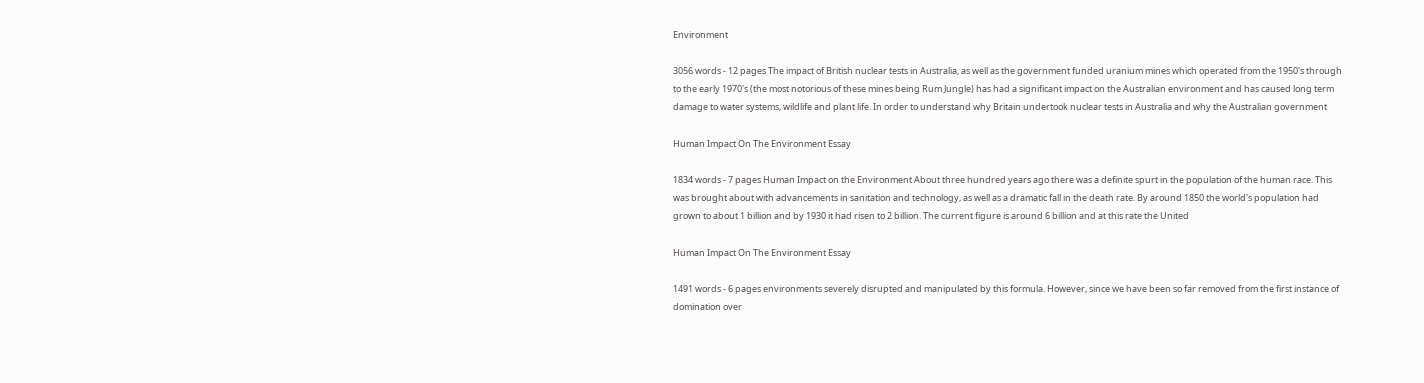Environment

3056 words - 12 pages The impact of British nuclear tests in Australia, as well as the government funded uranium mines which operated from the 1950's through to the early 1970's (the most notorious of these mines being Rum Jungle) has had a significant impact on the Australian environment and has caused long term damage to water systems, wildlife and plant life. In order to understand why Britain undertook nuclear tests in Australia and why the Australian government

Human Impact On The Environment Essay

1834 words - 7 pages Human Impact on the Environment About three hundred years ago there was a definite spurt in the population of the human race. This was brought about with advancements in sanitation and technology, as well as a dramatic fall in the death rate. By around 1850 the world's population had grown to about 1 billion and by 1930 it had risen to 2 billion. The current figure is around 6 billion and at this rate the United

Human Impact On The Environment Essay

1491 words - 6 pages environments severely disrupted and manipulated by this formula. However, since we have been so far removed from the first instance of domination over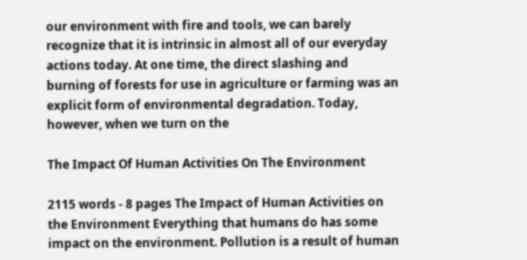our environment with fire and tools, we can barely recognize that it is intrinsic in almost all of our everyday actions today. At one time, the direct slashing and burning of forests for use in agriculture or farming was an explicit form of environmental degradation. Today, however, when we turn on the

The Impact Of Human Activities On The Environment

2115 words - 8 pages The Impact of Human Activities on the Environment Everything that humans do has some impact on the environment. Pollution is a result of human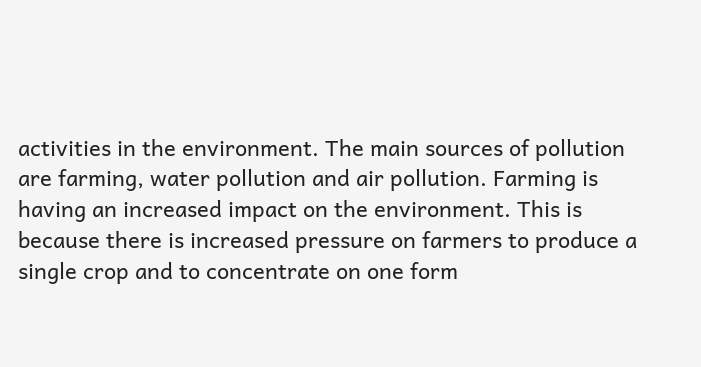activities in the environment. The main sources of pollution are farming, water pollution and air pollution. Farming is having an increased impact on the environment. This is because there is increased pressure on farmers to produce a single crop and to concentrate on one form